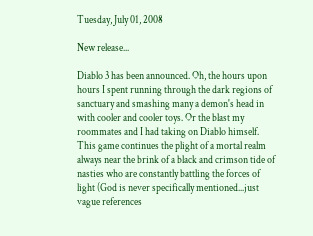Tuesday, July 01, 2008

New release...

Diablo 3 has been announced. Oh, the hours upon hours I spent running through the dark regions of sanctuary and smashing many a demon's head in with cooler and cooler toys. Or the blast my roommates and I had taking on Diablo himself. This game continues the plight of a mortal realm always near the brink of a black and crimson tide of nasties who are constantly battling the forces of light (God is never specifically mentioned...just vague references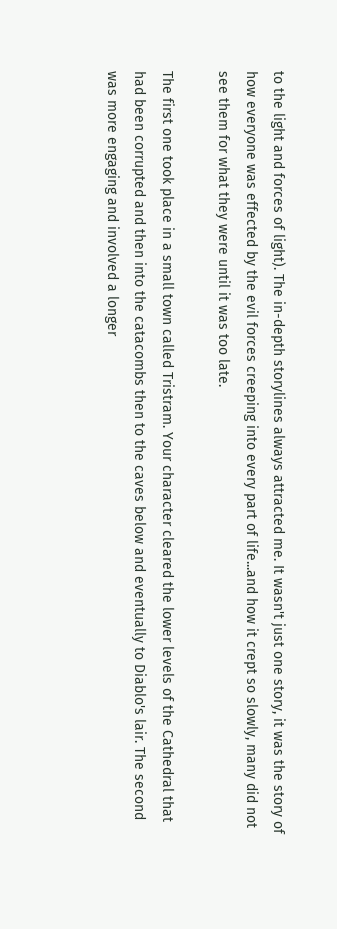to the light and forces of light). The in-depth storylines always attracted me. It wasn't just one story, it was the story of how everyone was effected by the evil forces creeping into every part of life...and how it crept so slowly, many did not see them for what they were until it was too late.

The first one took place in a small town called Tristram. Your character cleared the lower levels of the Cathedral that had been corrupted and then into the catacombs then to the caves below and eventually to Diablo's lair. The second was more engaging and involved a longer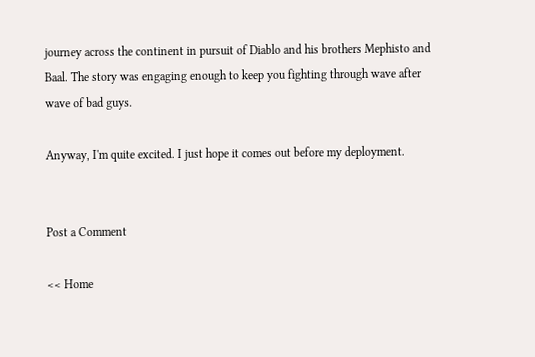journey across the continent in pursuit of Diablo and his brothers Mephisto and Baal. The story was engaging enough to keep you fighting through wave after wave of bad guys.

Anyway, I'm quite excited. I just hope it comes out before my deployment.


Post a Comment

<< Home